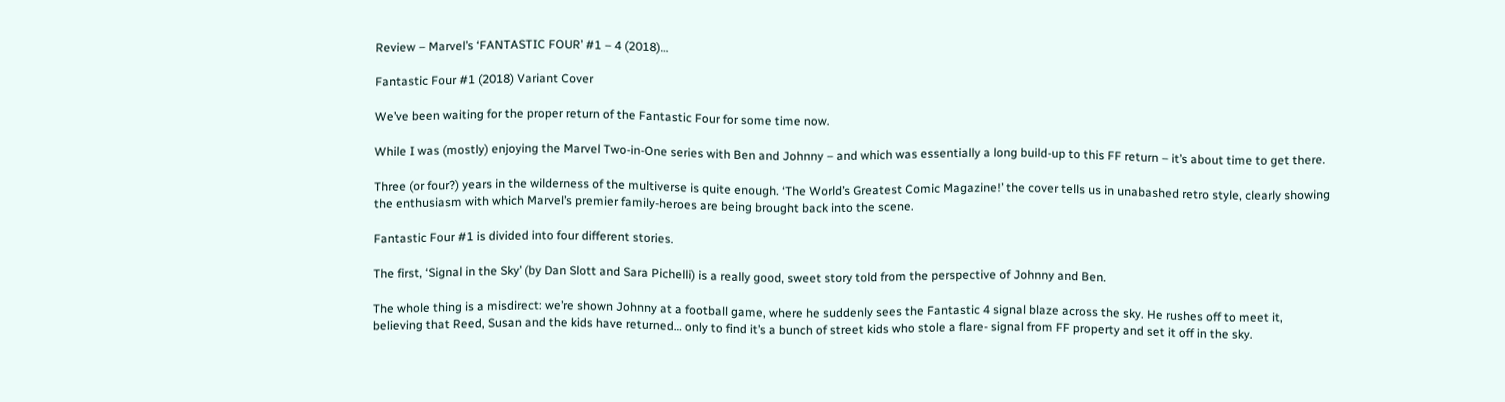Review – Marvel’s ‘FANTASTIC FOUR’ #1 – 4 (2018)…

Fantastic Four #1 (2018) Variant Cover

We’ve been waiting for the proper return of the Fantastic Four for some time now.

While I was (mostly) enjoying the Marvel Two-in-One series with Ben and Johnny – and which was essentially a long build-up to this FF return – it’s about time to get there.

Three (or four?) years in the wilderness of the multiverse is quite enough. ‘The World’s Greatest Comic Magazine!’ the cover tells us in unabashed retro style, clearly showing the enthusiasm with which Marvel’s premier family-heroes are being brought back into the scene.

Fantastic Four #1 is divided into four different stories.

The first, ‘Signal in the Sky’ (by Dan Slott and Sara Pichelli) is a really good, sweet story told from the perspective of Johnny and Ben.

The whole thing is a misdirect: we’re shown Johnny at a football game, where he suddenly sees the Fantastic 4 signal blaze across the sky. He rushes off to meet it, believing that Reed, Susan and the kids have returned… only to find it’s a bunch of street kids who stole a flare- signal from FF property and set it off in the sky.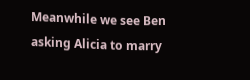Meanwhile we see Ben asking Alicia to marry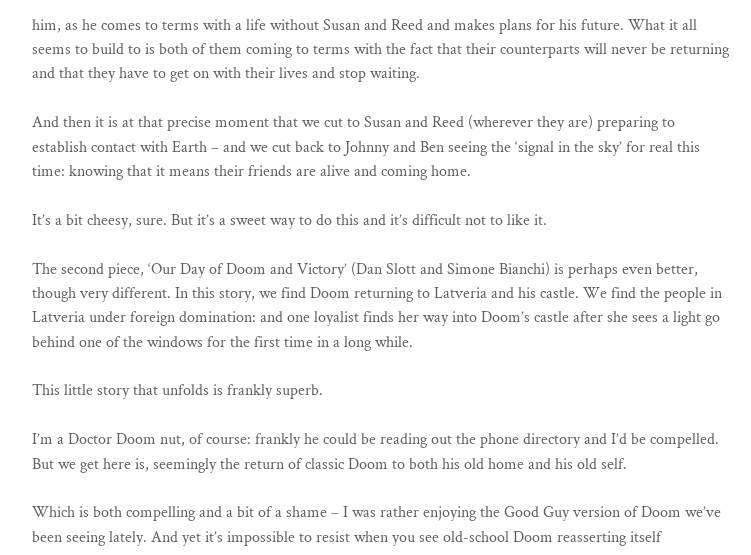him, as he comes to terms with a life without Susan and Reed and makes plans for his future. What it all seems to build to is both of them coming to terms with the fact that their counterparts will never be returning and that they have to get on with their lives and stop waiting.

And then it is at that precise moment that we cut to Susan and Reed (wherever they are) preparing to establish contact with Earth – and we cut back to Johnny and Ben seeing the ‘signal in the sky’ for real this time: knowing that it means their friends are alive and coming home.

It’s a bit cheesy, sure. But it’s a sweet way to do this and it’s difficult not to like it.

The second piece, ‘Our Day of Doom and Victory’ (Dan Slott and Simone Bianchi) is perhaps even better, though very different. In this story, we find Doom returning to Latveria and his castle. We find the people in Latveria under foreign domination: and one loyalist finds her way into Doom’s castle after she sees a light go behind one of the windows for the first time in a long while.

This little story that unfolds is frankly superb.

I’m a Doctor Doom nut, of course: frankly he could be reading out the phone directory and I’d be compelled. But we get here is, seemingly the return of classic Doom to both his old home and his old self.

Which is both compelling and a bit of a shame – I was rather enjoying the Good Guy version of Doom we’ve been seeing lately. And yet it’s impossible to resist when you see old-school Doom reasserting itself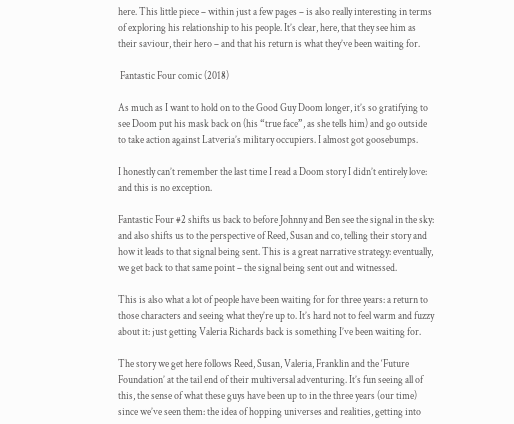here. This little piece – within just a few pages – is also really interesting in terms of exploring his relationship to his people. It’s clear, here, that they see him as their saviour, their hero – and that his return is what they’ve been waiting for.

 Fantastic Four comic (2018)

As much as I want to hold on to the Good Guy Doom longer, it’s so gratifying to see Doom put his mask back on (his “true face”, as she tells him) and go outside to take action against Latveria’s military occupiers. I almost got goosebumps.

I honestly can’t remember the last time I read a Doom story I didn’t entirely love: and this is no exception.

Fantastic Four #2 shifts us back to before Johnny and Ben see the signal in the sky: and also shifts us to the perspective of Reed, Susan and co, telling their story and how it leads to that signal being sent. This is a great narrative strategy: eventually, we get back to that same point – the signal being sent out and witnessed.

This is also what a lot of people have been waiting for for three years: a return to those characters and seeing what they’re up to. It’s hard not to feel warm and fuzzy about it: just getting Valeria Richards back is something I’ve been waiting for.

The story we get here follows Reed, Susan, Valeria, Franklin and the ‘Future Foundation’ at the tail end of their multiversal adventuring. It’s fun seeing all of this, the sense of what these guys have been up to in the three years (our time) since we’ve seen them: the idea of hopping universes and realities, getting into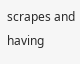scrapes and having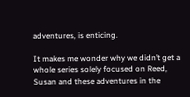adventures, is enticing.

It makes me wonder why we didn’t get a whole series solely focused on Reed, Susan and these adventures in the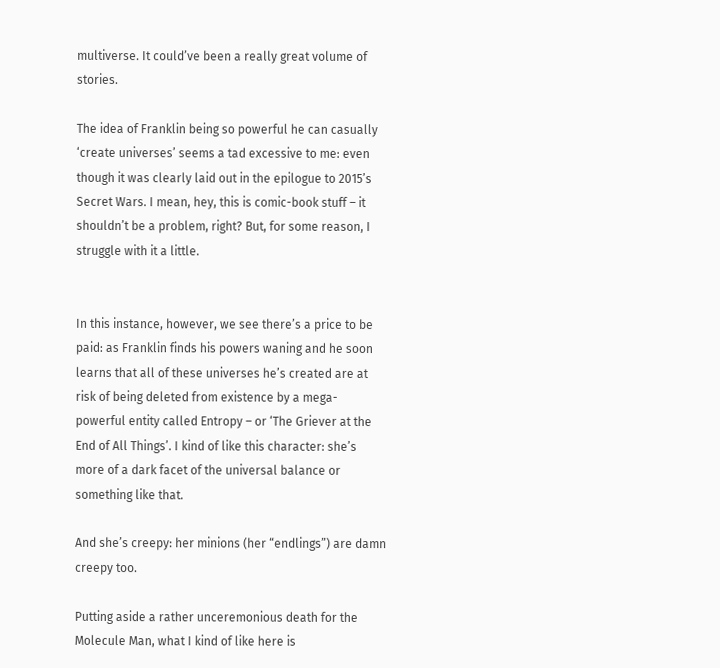multiverse. It could’ve been a really great volume of stories.

The idea of Franklin being so powerful he can casually ‘create universes’ seems a tad excessive to me: even though it was clearly laid out in the epilogue to 2015’s Secret Wars. I mean, hey, this is comic-book stuff – it shouldn’t be a problem, right? But, for some reason, I struggle with it a little.


In this instance, however, we see there’s a price to be paid: as Franklin finds his powers waning and he soon learns that all of these universes he’s created are at risk of being deleted from existence by a mega-powerful entity called Entropy – or ‘The Griever at the End of All Things’. I kind of like this character: she’s more of a dark facet of the universal balance or something like that.

And she’s creepy: her minions (her “endlings”) are damn creepy too.

Putting aside a rather unceremonious death for the Molecule Man, what I kind of like here is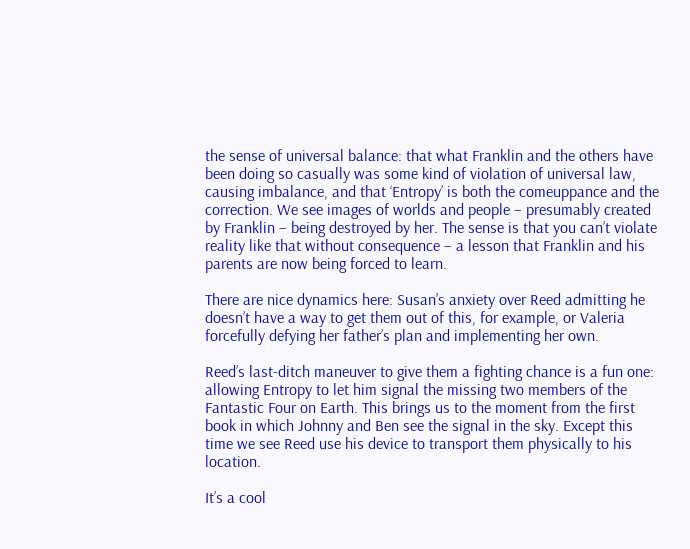the sense of universal balance: that what Franklin and the others have been doing so casually was some kind of violation of universal law, causing imbalance, and that ‘Entropy’ is both the comeuppance and the correction. We see images of worlds and people – presumably created by Franklin – being destroyed by her. The sense is that you can’t violate reality like that without consequence – a lesson that Franklin and his parents are now being forced to learn.

There are nice dynamics here: Susan’s anxiety over Reed admitting he doesn’t have a way to get them out of this, for example, or Valeria forcefully defying her father’s plan and implementing her own.

Reed’s last-ditch maneuver to give them a fighting chance is a fun one: allowing Entropy to let him signal the missing two members of the Fantastic Four on Earth. This brings us to the moment from the first book in which Johnny and Ben see the signal in the sky. Except this time we see Reed use his device to transport them physically to his location.

It’s a cool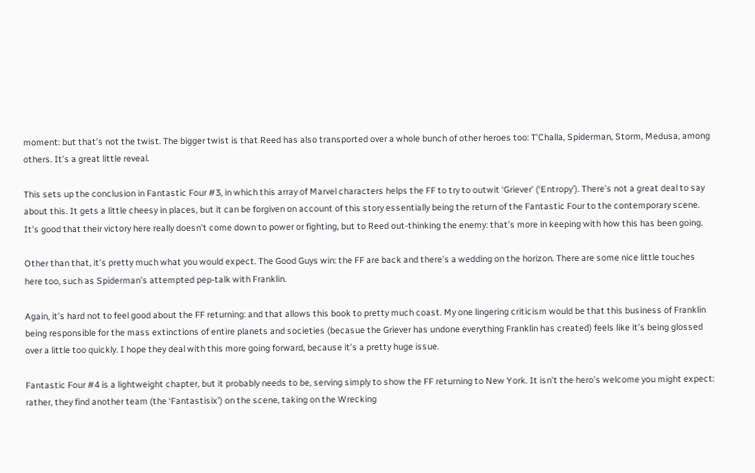moment: but that’s not the twist. The bigger twist is that Reed has also transported over a whole bunch of other heroes too: T’Challa, Spiderman, Storm, Medusa, among others. It’s a great little reveal.

This sets up the conclusion in Fantastic Four #3, in which this array of Marvel characters helps the FF to try to outwit ‘Griever’ (‘Entropy’). There’s not a great deal to say about this. It gets a little cheesy in places, but it can be forgiven on account of this story essentially being the return of the Fantastic Four to the contemporary scene. It’s good that their victory here really doesn’t come down to power or fighting, but to Reed out-thinking the enemy: that’s more in keeping with how this has been going.

Other than that, it’s pretty much what you would expect. The Good Guys win: the FF are back and there’s a wedding on the horizon. There are some nice little touches here too, such as Spiderman’s attempted pep-talk with Franklin.

Again, it’s hard not to feel good about the FF returning: and that allows this book to pretty much coast. My one lingering criticism would be that this business of Franklin being responsible for the mass extinctions of entire planets and societies (becasue the Griever has undone everything Franklin has created) feels like it’s being glossed over a little too quickly. I hope they deal with this more going forward, because it’s a pretty huge issue.

Fantastic Four #4 is a lightweight chapter, but it probably needs to be, serving simply to show the FF returning to New York. It isn’t the hero’s welcome you might expect: rather, they find another team (the ‘Fantastisix’) on the scene, taking on the Wrecking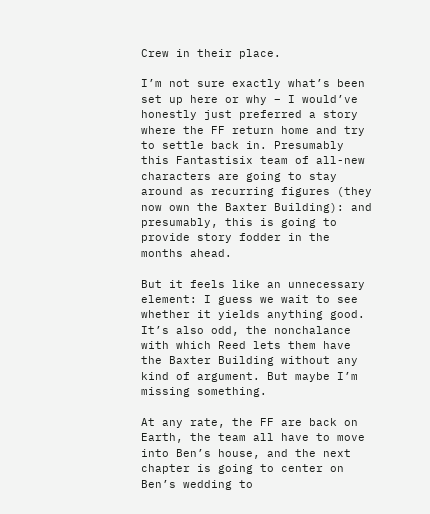Crew in their place.

I’m not sure exactly what’s been set up here or why – I would’ve honestly just preferred a story where the FF return home and try to settle back in. Presumably this Fantastisix team of all-new characters are going to stay around as recurring figures (they now own the Baxter Building): and presumably, this is going to provide story fodder in the months ahead.

But it feels like an unnecessary element: I guess we wait to see whether it yields anything good. It’s also odd, the nonchalance with which Reed lets them have the Baxter Building without any kind of argument. But maybe I’m missing something.

At any rate, the FF are back on Earth, the team all have to move into Ben’s house, and the next chapter is going to center on Ben’s wedding to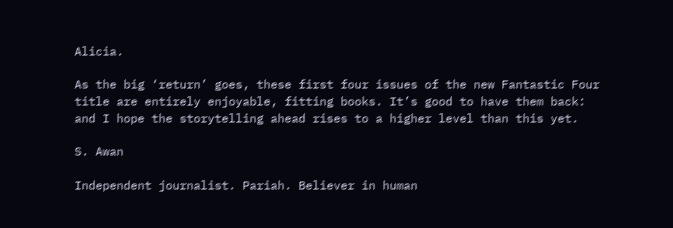Alicia.

As the big ‘return’ goes, these first four issues of the new Fantastic Four title are entirely enjoyable, fitting books. It’s good to have them back: and I hope the storytelling ahead rises to a higher level than this yet.

S. Awan

Independent journalist. Pariah. Believer in human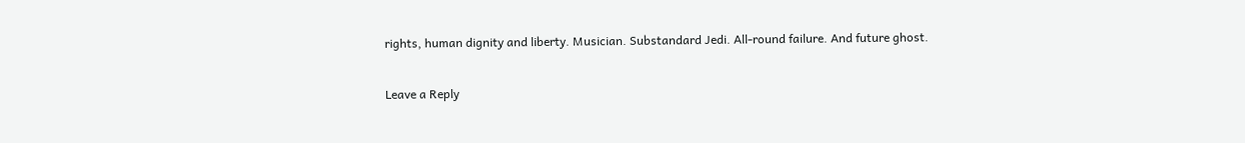rights, human dignity and liberty. Musician. Substandard Jedi. All-round failure. And future ghost.

Leave a Reply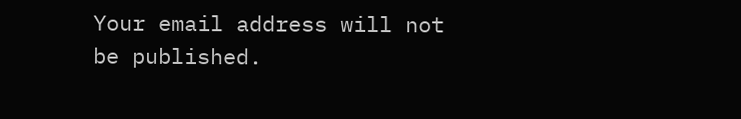Your email address will not be published.